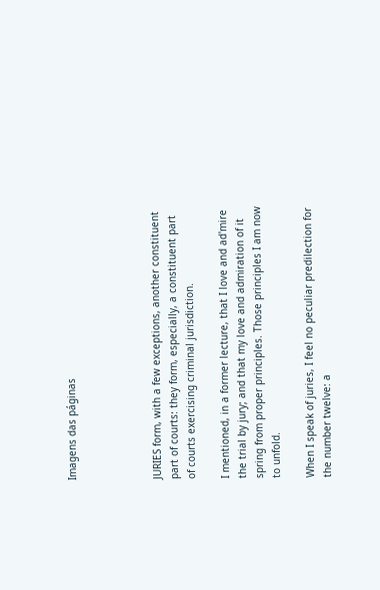Imagens das páginas




JURIES form, with a few exceptions, another constituent part of courts: they form, especially, a constituent part of courts exercising criminal jurisdiction.

I mentioned, in a former lecture, that I love and ad'mire the trial by jury; and that my love and admiration of it spring from proper principles. Those principles I am now to unfold.

When I speak of juries, I feel no peculiar predilection for the number twelve: a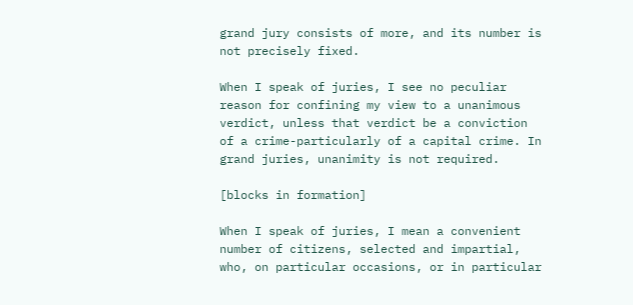grand jury consists of more, and its number is not precisely fixed.

When I speak of juries, I see no peculiar reason for confining my view to a unanimous verdict, unless that verdict be a conviction of a crime-particularly of a capital crime. In grand juries, unanimity is not required.

[blocks in formation]

When I speak of juries, I mean a convenient number of citizens, selected and impartial, who, on particular occasions, or in particular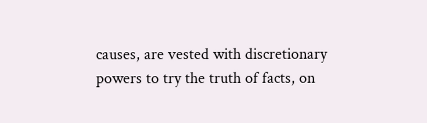causes, are vested with discretionary powers to try the truth of facts, on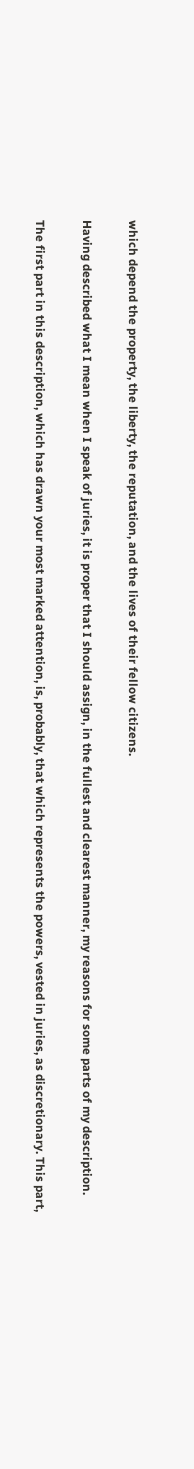which depend the property, the liberty, the reputation, and the lives of their fellow citizens.

Having described what I mean when I speak of juries, it is proper that I should assign, in the fullest and clearest manner, my reasons for some parts of my description.

The first part in this description, which has drawn your most marked attention, is, probably, that which represents the powers, vested in juries, as discretionary. This part,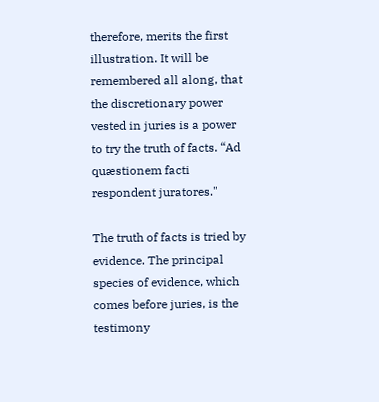therefore, merits the first illustration. It will be remembered all along, that the discretionary power vested in juries is a power to try the truth of facts. “Ad quæstionem facti respondent juratores."

The truth of facts is tried by evidence. The principal species of evidence, which comes before juries, is the testimony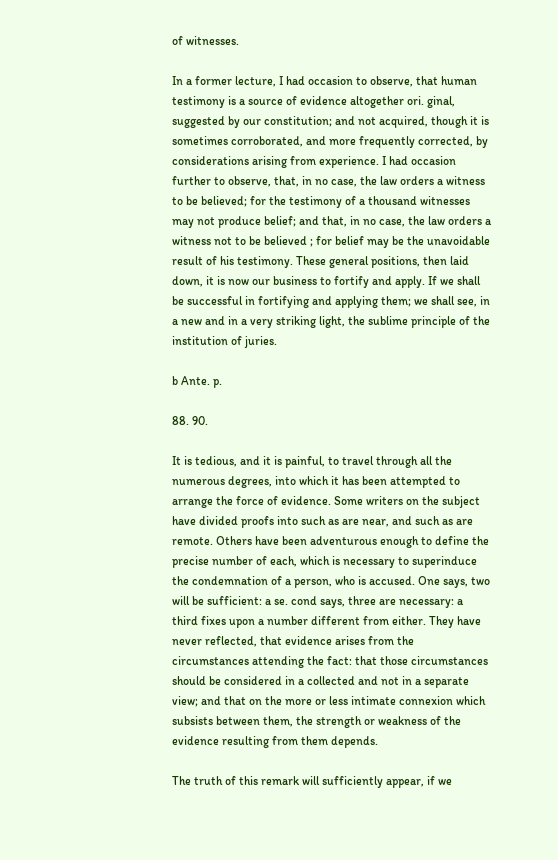of witnesses.

In a former lecture, I had occasion to observe, that human testimony is a source of evidence altogether ori. ginal, suggested by our constitution; and not acquired, though it is sometimes corroborated, and more frequently corrected, by considerations arising from experience. I had occasion further to observe, that, in no case, the law orders a witness to be believed; for the testimony of a thousand witnesses may not produce belief; and that, in no case, the law orders a witness not to be believed ; for belief may be the unavoidable result of his testimony. These general positions, then laid down, it is now our business to fortify and apply. If we shall be successful in fortifying and applying them; we shall see, in a new and in a very striking light, the sublime principle of the institution of juries.

b Ante. p.

88. 90.

It is tedious, and it is painful, to travel through all the numerous degrees, into which it has been attempted to arrange the force of evidence. Some writers on the subject have divided proofs into such as are near, and such as are remote. Others have been adventurous enough to define the precise number of each, which is necessary to superinduce the condemnation of a person, who is accused. One says, two will be sufficient: a se. cond says, three are necessary: a third fixes upon a number different from either. They have never reflected, that evidence arises from the circumstances attending the fact: that those circumstances should be considered in a collected and not in a separate view; and that on the more or less intimate connexion which subsists between them, the strength or weakness of the evidence resulting from them depends.

The truth of this remark will sufficiently appear, if we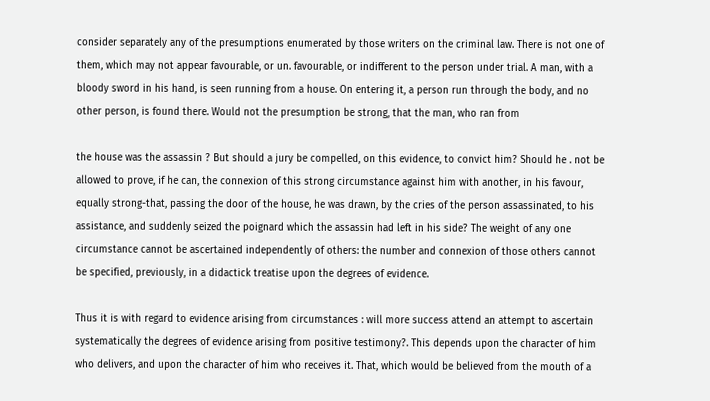consider separately any of the presumptions enumerated by those writers on the criminal law. There is not one of them, which may not appear favourable, or un. favourable, or indifferent to the person under trial. A man, with a bloody sword in his hand, is seen running from a house. On entering it, a person run through the body, and no other person, is found there. Would not the presumption be strong, that the man, who ran from

the house was the assassin ? But should a jury be compelled, on this evidence, to convict him? Should he . not be allowed to prove, if he can, the connexion of this strong circumstance against him with another, in his favour, equally strong-that, passing the door of the house, he was drawn, by the cries of the person assassinated, to his assistance, and suddenly seized the poignard which the assassin had left in his side? The weight of any one circumstance cannot be ascertained independently of others: the number and connexion of those others cannot be specified, previously, in a didactick treatise upon the degrees of evidence.

Thus it is with regard to evidence arising from circumstances : will more success attend an attempt to ascertain systematically the degrees of evidence arising from positive testimony?. This depends upon the character of him who delivers, and upon the character of him who receives it. That, which would be believed from the mouth of a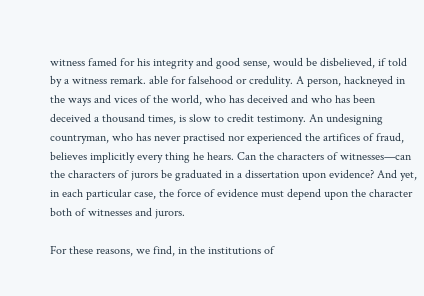witness famed for his integrity and good sense, would be disbelieved, if told by a witness remark. able for falsehood or credulity. A person, hackneyed in the ways and vices of the world, who has deceived and who has been deceived a thousand times, is slow to credit testimony. An undesigning countryman, who has never practised nor experienced the artifices of fraud, believes implicitly every thing he hears. Can the characters of witnesses—can the characters of jurors be graduated in a dissertation upon evidence? And yet, in each particular case, the force of evidence must depend upon the character both of witnesses and jurors.

For these reasons, we find, in the institutions of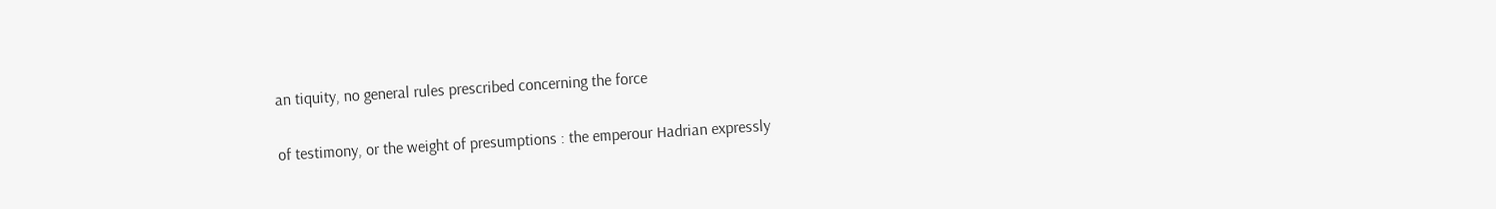an tiquity, no general rules prescribed concerning the force

of testimony, or the weight of presumptions : the emperour Hadrian expressly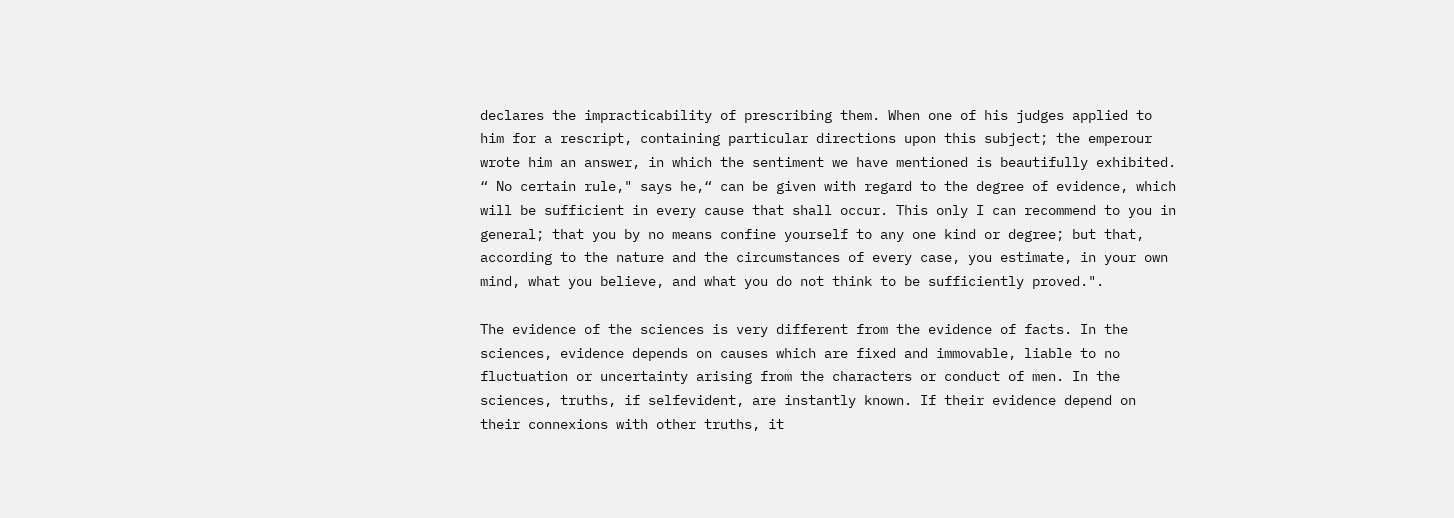declares the impracticability of prescribing them. When one of his judges applied to him for a rescript, containing particular directions upon this subject; the emperour wrote him an answer, in which the sentiment we have mentioned is beautifully exhibited. “ No certain rule," says he,“ can be given with regard to the degree of evidence, which will be sufficient in every cause that shall occur. This only I can recommend to you in general; that you by no means confine yourself to any one kind or degree; but that, according to the nature and the circumstances of every case, you estimate, in your own mind, what you believe, and what you do not think to be sufficiently proved.".

The evidence of the sciences is very different from the evidence of facts. In the sciences, evidence depends on causes which are fixed and immovable, liable to no fluctuation or uncertainty arising from the characters or conduct of men. In the sciences, truths, if selfevident, are instantly known. If their evidence depend on their connexions with other truths, it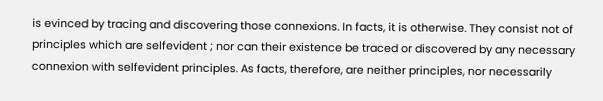is evinced by tracing and discovering those connexions. In facts, it is otherwise. They consist not of principles which are selfevident ; nor can their existence be traced or discovered by any necessary connexion with selfevident principles. As facts, therefore, are neither principles, nor necessarily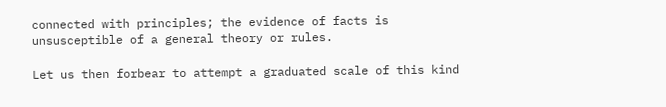connected with principles; the evidence of facts is unsusceptible of a general theory or rules.

Let us then forbear to attempt a graduated scale of this kind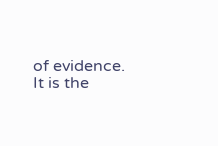of evidence. It is the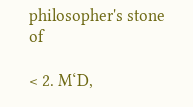philosopher's stone of

< 2. M‘D,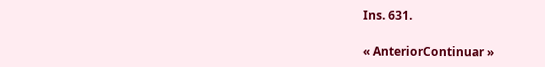Ins. 631.

« AnteriorContinuar »